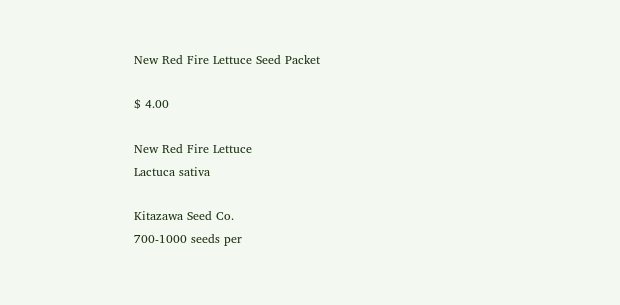New Red Fire Lettuce Seed Packet

$ 4.00

New Red Fire Lettuce
Lactuca sativa

Kitazawa Seed Co.
700-1000 seeds per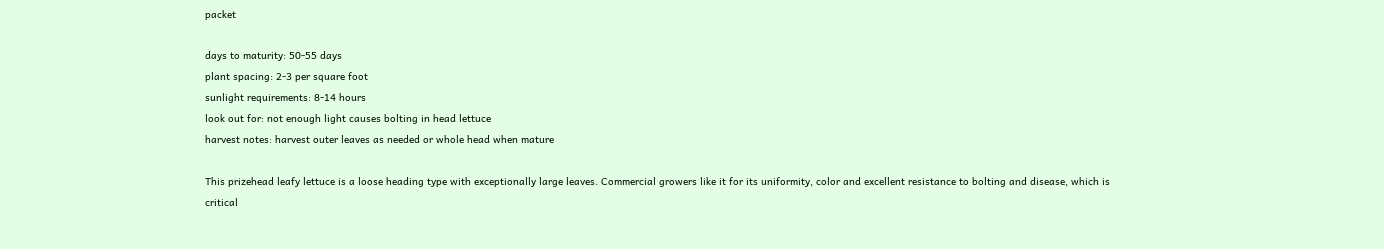packet

days to maturity: 50-55 days
plant spacing: 2-3 per square foot
sunlight requirements: 8-14 hours
look out for: not enough light causes bolting in head lettuce
harvest notes: harvest outer leaves as needed or whole head when mature

This prizehead leafy lettuce is a loose heading type with exceptionally large leaves. Commercial growers like it for its uniformity, color and excellent resistance to bolting and disease, which is critical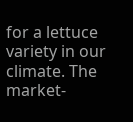for a lettuce variety in our climate. The market-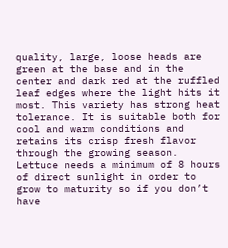quality, large, loose heads are green at the base and in the center and dark red at the ruffled leaf edges where the light hits it most. This variety has strong heat tolerance. It is suitable both for cool and warm conditions and retains its crisp fresh flavor through the growing season. Lettuce needs a minimum of 8 hours of direct sunlight in order to grow to maturity so if you don’t have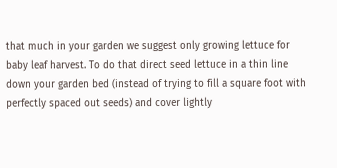that much in your garden we suggest only growing lettuce for baby leaf harvest. To do that direct seed lettuce in a thin line down your garden bed (instead of trying to fill a square foot with perfectly spaced out seeds) and cover lightly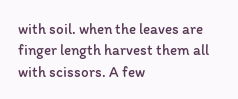with soil. when the leaves are finger length harvest them all with scissors. A few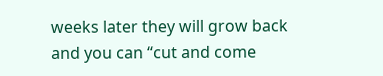weeks later they will grow back and you can “cut and come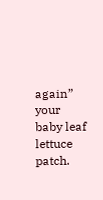again” your baby leaf lettuce patch.